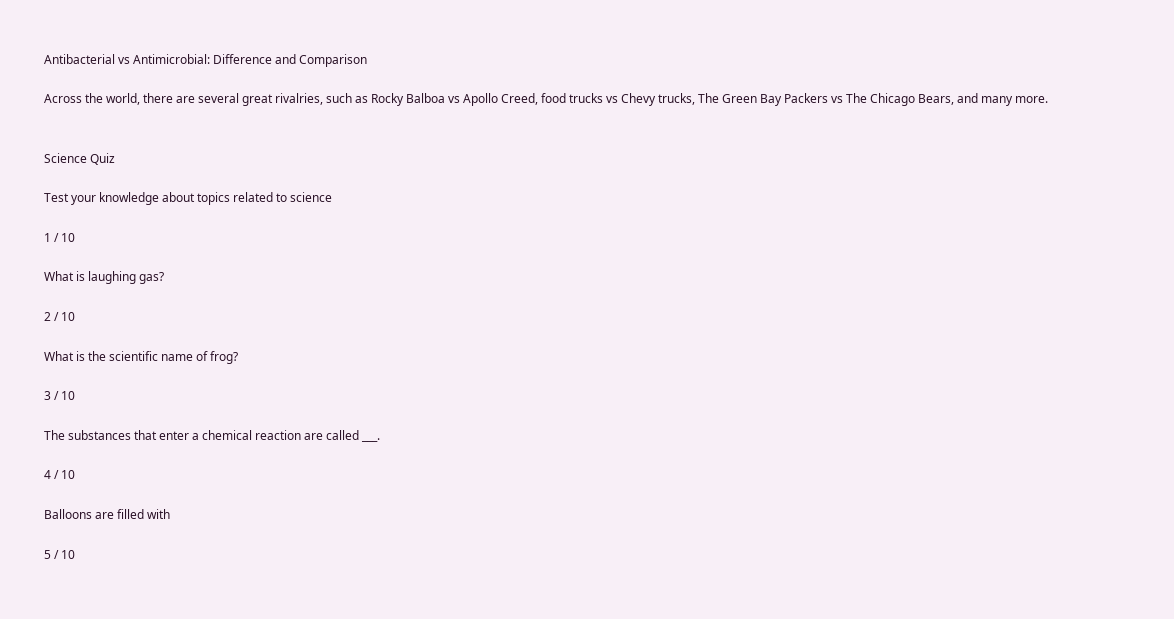Antibacterial vs Antimicrobial: Difference and Comparison

Across the world, there are several great rivalries, such as Rocky Balboa vs Apollo Creed, food trucks vs Chevy trucks, The Green Bay Packers vs The Chicago Bears, and many more.


Science Quiz

Test your knowledge about topics related to science

1 / 10

What is laughing gas?

2 / 10

What is the scientific name of frog?

3 / 10

The substances that enter a chemical reaction are called ___.

4 / 10

Balloons are filled with

5 / 10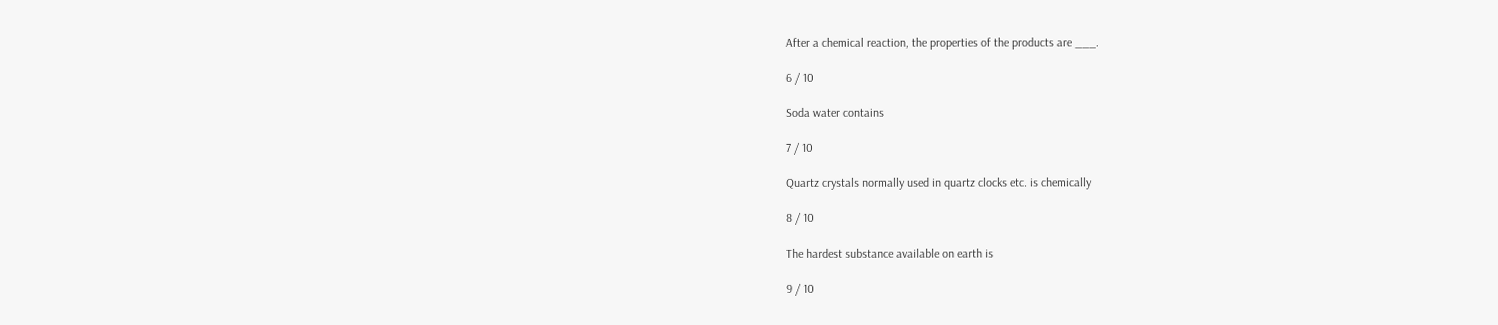After a chemical reaction, the properties of the products are ___.

6 / 10

Soda water contains

7 / 10

Quartz crystals normally used in quartz clocks etc. is chemically

8 / 10

The hardest substance available on earth is

9 / 10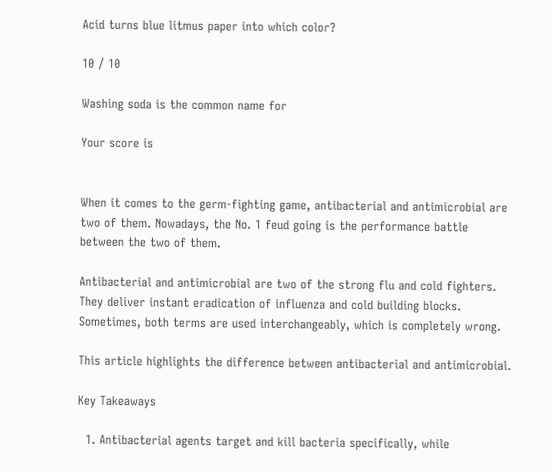Acid turns blue litmus paper into which color?

10 / 10

Washing soda is the common name for

Your score is


When it comes to the germ-fighting game, antibacterial and antimicrobial are two of them. Nowadays, the No. 1 feud going is the performance battle between the two of them.

Antibacterial and antimicrobial are two of the strong flu and cold fighters. They deliver instant eradication of influenza and cold building blocks. Sometimes, both terms are used interchangeably, which is completely wrong.

This article highlights the difference between antibacterial and antimicrobial.

Key Takeaways

  1. Antibacterial agents target and kill bacteria specifically, while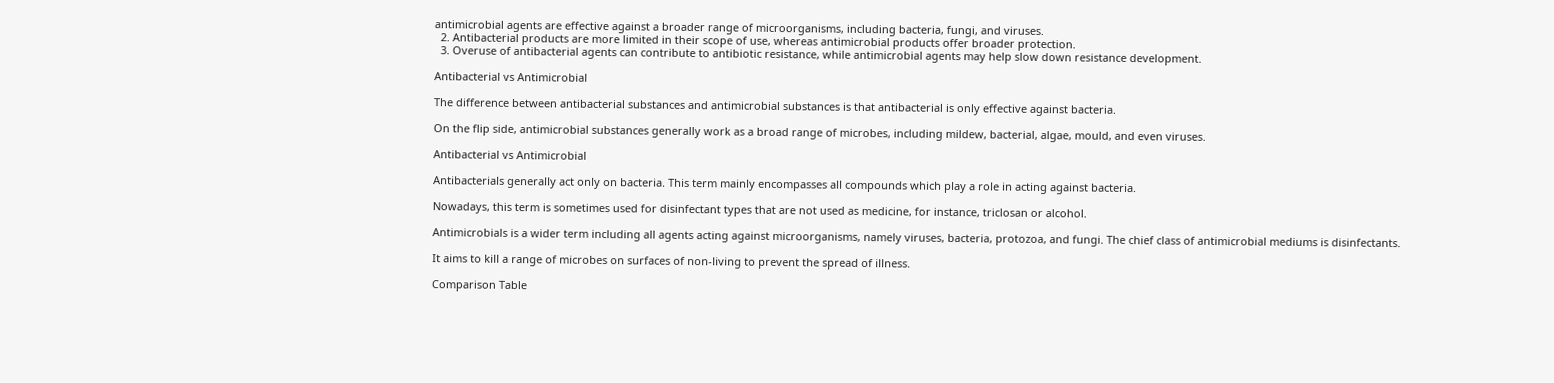antimicrobial agents are effective against a broader range of microorganisms, including bacteria, fungi, and viruses.
  2. Antibacterial products are more limited in their scope of use, whereas antimicrobial products offer broader protection.
  3. Overuse of antibacterial agents can contribute to antibiotic resistance, while antimicrobial agents may help slow down resistance development.

Antibacterial vs Antimicrobial

The difference between antibacterial substances and antimicrobial substances is that antibacterial is only effective against bacteria.

On the flip side, antimicrobial substances generally work as a broad range of microbes, including mildew, bacterial, algae, mould, and even viruses.

Antibacterial vs Antimicrobial

Antibacterials generally act only on bacteria. This term mainly encompasses all compounds which play a role in acting against bacteria.

Nowadays, this term is sometimes used for disinfectant types that are not used as medicine, for instance, triclosan or alcohol.

Antimicrobials is a wider term including all agents acting against microorganisms, namely viruses, bacteria, protozoa, and fungi. The chief class of antimicrobial mediums is disinfectants.

It aims to kill a range of microbes on surfaces of non-living to prevent the spread of illness.

Comparison Table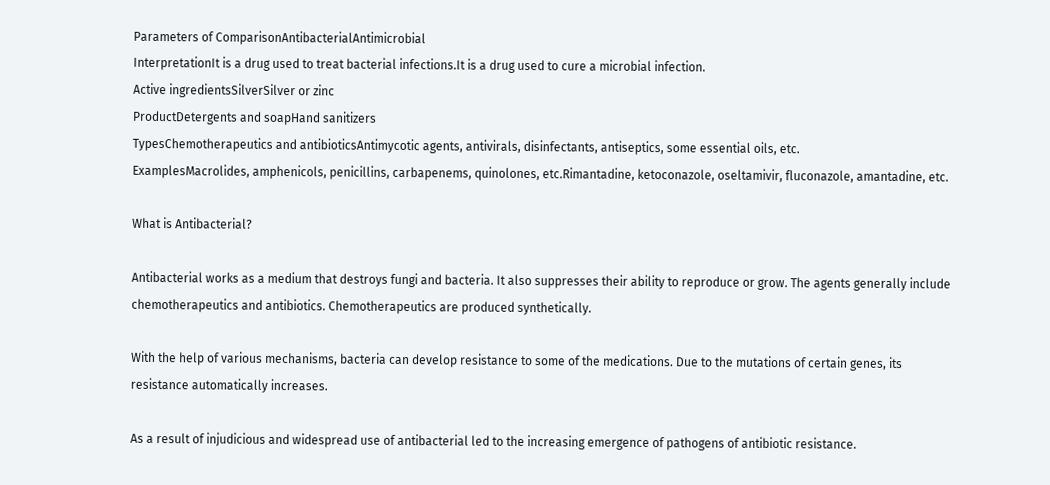Parameters of ComparisonAntibacterialAntimicrobial
InterpretationIt is a drug used to treat bacterial infections.It is a drug used to cure a microbial infection.
Active ingredientsSilverSilver or zinc
ProductDetergents and soapHand sanitizers
TypesChemotherapeutics and antibioticsAntimycotic agents, antivirals, disinfectants, antiseptics, some essential oils, etc.
ExamplesMacrolides, amphenicols, penicillins, carbapenems, quinolones, etc.Rimantadine, ketoconazole, oseltamivir, fluconazole, amantadine, etc.

What is Antibacterial?

Antibacterial works as a medium that destroys fungi and bacteria. It also suppresses their ability to reproduce or grow. The agents generally include chemotherapeutics and antibiotics. Chemotherapeutics are produced synthetically.

With the help of various mechanisms, bacteria can develop resistance to some of the medications. Due to the mutations of certain genes, its resistance automatically increases.

As a result of injudicious and widespread use of antibacterial led to the increasing emergence of pathogens of antibiotic resistance.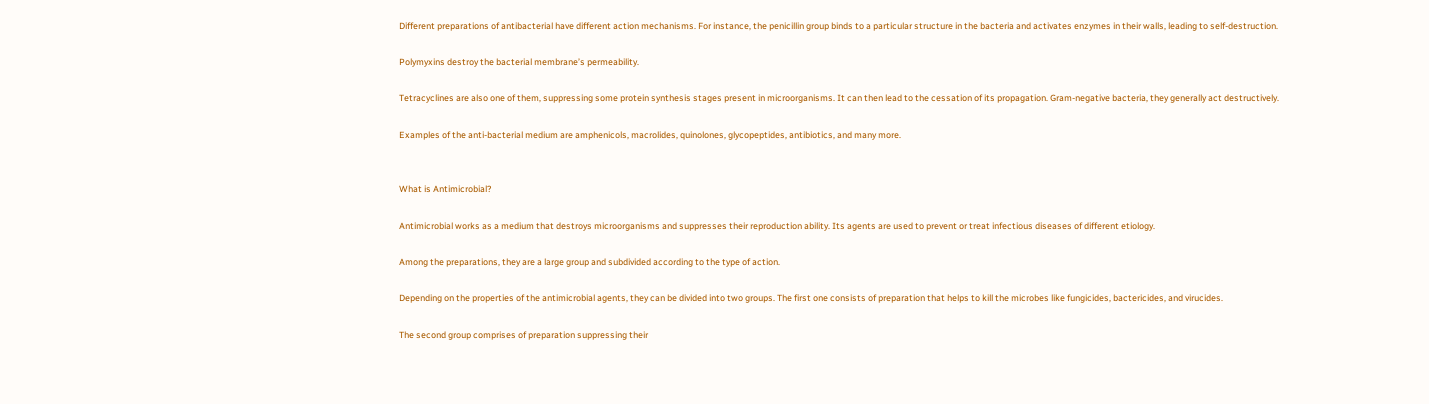Different preparations of antibacterial have different action mechanisms. For instance, the penicillin group binds to a particular structure in the bacteria and activates enzymes in their walls, leading to self-destruction.

Polymyxins destroy the bacterial membrane’s permeability.

Tetracyclines are also one of them, suppressing some protein synthesis stages present in microorganisms. It can then lead to the cessation of its propagation. Gram-negative bacteria, they generally act destructively.

Examples of the anti-bacterial medium are amphenicols, macrolides, quinolones, glycopeptides, antibiotics, and many more.


What is Antimicrobial?

Antimicrobial works as a medium that destroys microorganisms and suppresses their reproduction ability. Its agents are used to prevent or treat infectious diseases of different etiology.

Among the preparations, they are a large group and subdivided according to the type of action.

Depending on the properties of the antimicrobial agents, they can be divided into two groups. The first one consists of preparation that helps to kill the microbes like fungicides, bactericides, and virucides.

The second group comprises of preparation suppressing their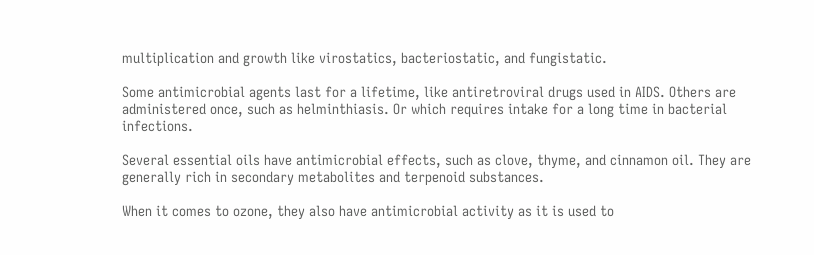multiplication and growth like virostatics, bacteriostatic, and fungistatic.

Some antimicrobial agents last for a lifetime, like antiretroviral drugs used in AIDS. Others are administered once, such as helminthiasis. Or which requires intake for a long time in bacterial infections.

Several essential oils have antimicrobial effects, such as clove, thyme, and cinnamon oil. They are generally rich in secondary metabolites and terpenoid substances.

When it comes to ozone, they also have antimicrobial activity as it is used to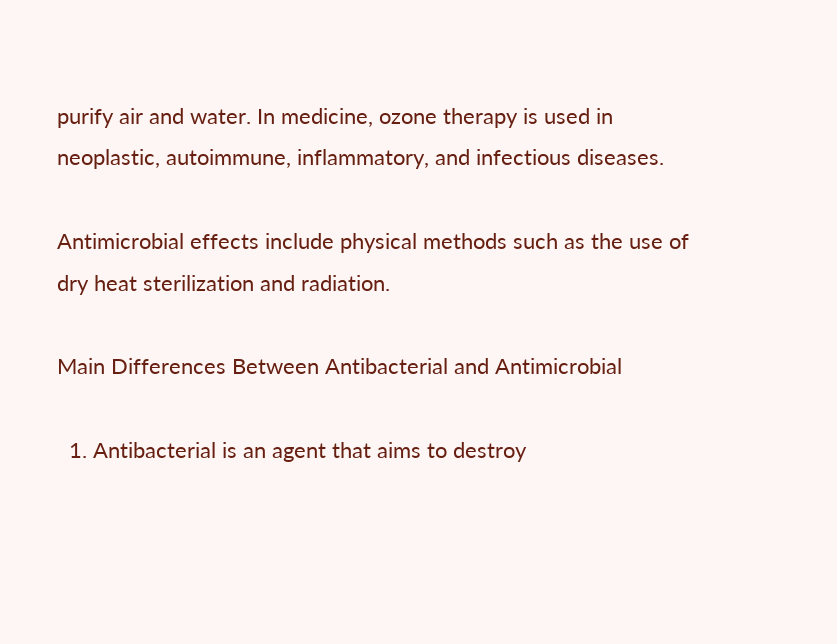purify air and water. In medicine, ozone therapy is used in neoplastic, autoimmune, inflammatory, and infectious diseases.

Antimicrobial effects include physical methods such as the use of dry heat sterilization and radiation.

Main Differences Between Antibacterial and Antimicrobial

  1. Antibacterial is an agent that aims to destroy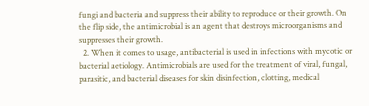fungi and bacteria and suppress their ability to reproduce or their growth. On the flip side, the antimicrobial is an agent that destroys microorganisms and suppresses their growth.
  2. When it comes to usage, antibacterial is used in infections with mycotic or bacterial aetiology. Antimicrobials are used for the treatment of viral, fungal, parasitic, and bacterial diseases for skin disinfection, clotting, medical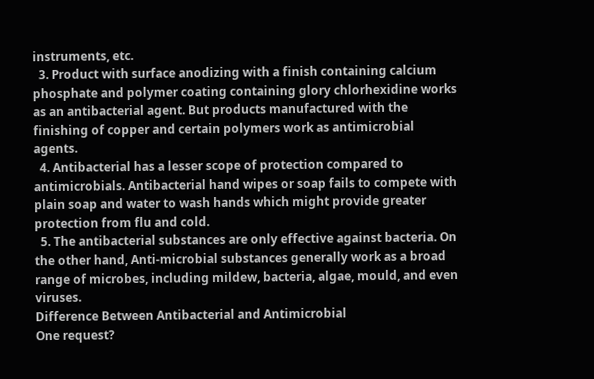instruments, etc.
  3. Product with surface anodizing with a finish containing calcium phosphate and polymer coating containing glory chlorhexidine works as an antibacterial agent. But products manufactured with the finishing of copper and certain polymers work as antimicrobial agents.
  4. Antibacterial has a lesser scope of protection compared to antimicrobials. Antibacterial hand wipes or soap fails to compete with plain soap and water to wash hands which might provide greater protection from flu and cold.
  5. The antibacterial substances are only effective against bacteria. On the other hand, Anti-microbial substances generally work as a broad range of microbes, including mildew, bacteria, algae, mould, and even viruses.
Difference Between Antibacterial and Antimicrobial
One request?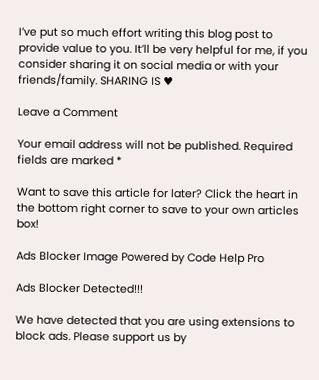I’ve put so much effort writing this blog post to provide value to you. It’ll be very helpful for me, if you consider sharing it on social media or with your friends/family. SHARING IS ♥

Leave a Comment

Your email address will not be published. Required fields are marked *

Want to save this article for later? Click the heart in the bottom right corner to save to your own articles box!

Ads Blocker Image Powered by Code Help Pro

Ads Blocker Detected!!!

We have detected that you are using extensions to block ads. Please support us by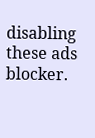disabling these ads blocker.